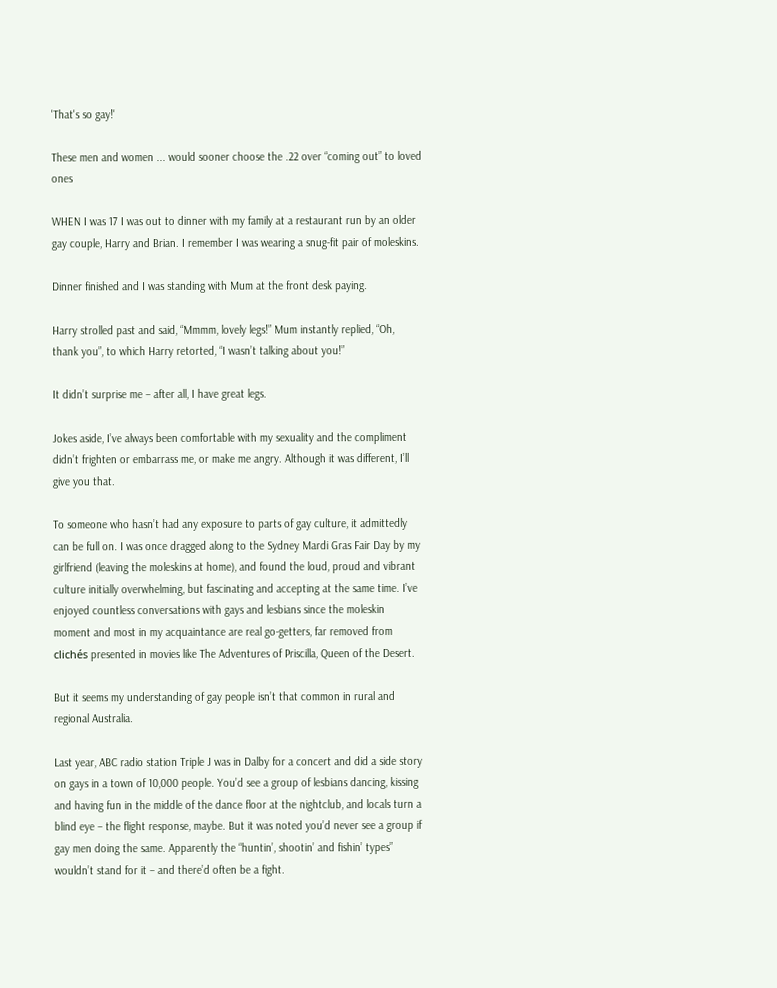'That's so gay!'

These men and women ... would sooner choose the .22 over “coming out” to loved ones

WHEN I was 17 I was out to dinner with my family at a restaurant run by an older gay couple, Harry and Brian. I remember I was wearing a snug-fit pair of moleskins.

Dinner finished and I was standing with Mum at the front desk paying.

Harry strolled past and said, “Mmmm, lovely legs!” Mum instantly replied, “Oh, thank you”, to which Harry retorted, “I wasn’t talking about you!”

It didn’t surprise me – after all, I have great legs.

Jokes aside, I’ve always been comfortable with my sexuality and the compliment didn’t frighten or embarrass me, or make me angry. Although it was different, I’ll give you that.

To someone who hasn’t had any exposure to parts of gay culture, it admittedly can be full on. I was once dragged along to the Sydney Mardi Gras Fair Day by my girlfriend (leaving the moleskins at home), and found the loud, proud and vibrant culture initially overwhelming, but fascinating and accepting at the same time. I’ve enjoyed countless conversations with gays and lesbians since the moleskin moment and most in my acquaintance are real go-getters, far removed from clichés presented in movies like The Adventures of Priscilla, Queen of the Desert.

But it seems my understanding of gay people isn’t that common in rural and regional Australia.

Last year, ABC radio station Triple J was in Dalby for a concert and did a side story on gays in a town of 10,000 people. You’d see a group of lesbians dancing, kissing and having fun in the middle of the dance floor at the nightclub, and locals turn a blind eye – the flight response, maybe. But it was noted you’d never see a group if gay men doing the same. Apparently the “huntin’, shootin’ and fishin’ types” wouldn’t stand for it – and there’d often be a fight.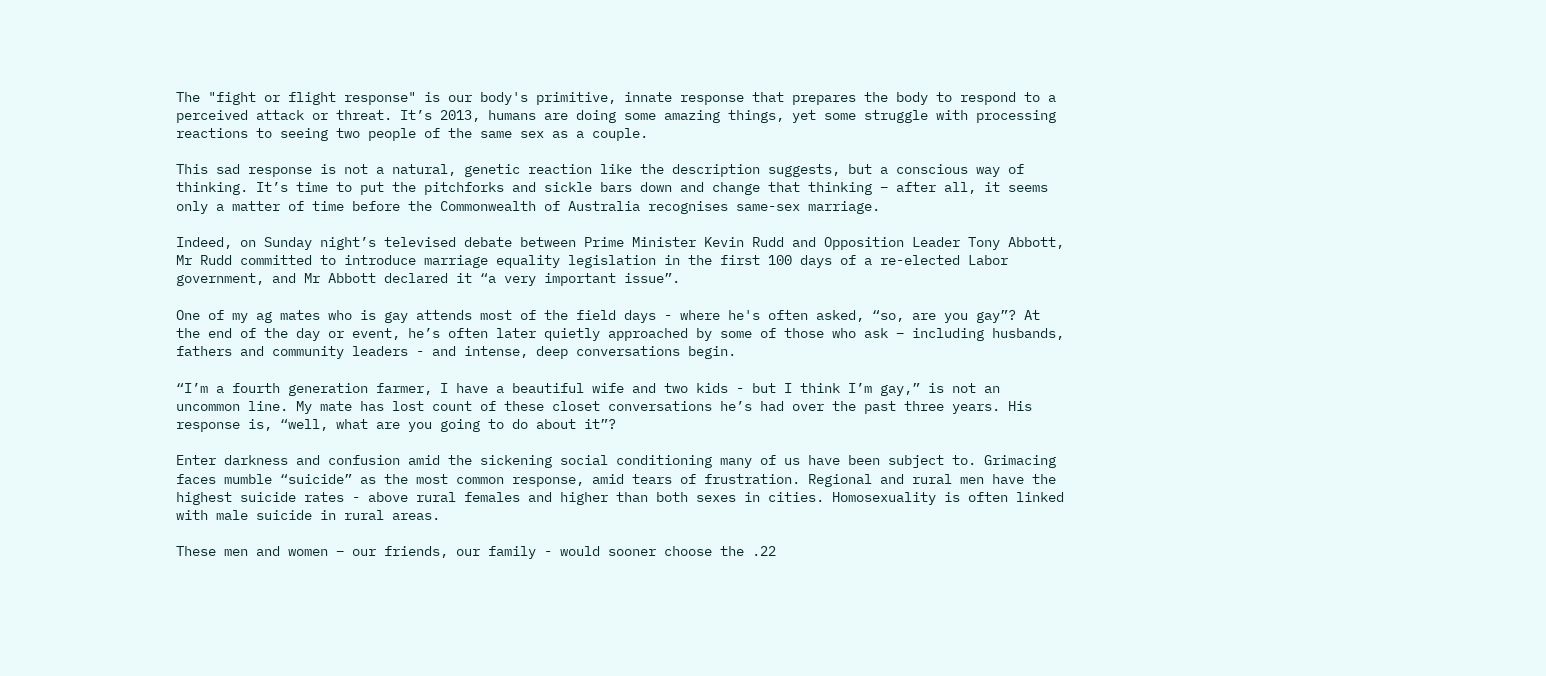The "fight or flight response" is our body's primitive, innate response that prepares the body to respond to a perceived attack or threat. It’s 2013, humans are doing some amazing things, yet some struggle with processing reactions to seeing two people of the same sex as a couple.

This sad response is not a natural, genetic reaction like the description suggests, but a conscious way of thinking. It’s time to put the pitchforks and sickle bars down and change that thinking – after all, it seems only a matter of time before the Commonwealth of Australia recognises same-sex marriage.

Indeed, on Sunday night’s televised debate between Prime Minister Kevin Rudd and Opposition Leader Tony Abbott, Mr Rudd committed to introduce marriage equality legislation in the first 100 days of a re-elected Labor government, and Mr Abbott declared it “a very important issue”.

One of my ag mates who is gay attends most of the field days - where he's often asked, “so, are you gay”? At the end of the day or event, he’s often later quietly approached by some of those who ask – including husbands, fathers and community leaders - and intense, deep conversations begin.

“I’m a fourth generation farmer, I have a beautiful wife and two kids - but I think I’m gay,” is not an uncommon line. My mate has lost count of these closet conversations he’s had over the past three years. His response is, “well, what are you going to do about it”?

Enter darkness and confusion amid the sickening social conditioning many of us have been subject to. Grimacing faces mumble “suicide” as the most common response, amid tears of frustration. Regional and rural men have the highest suicide rates - above rural females and higher than both sexes in cities. Homosexuality is often linked with male suicide in rural areas.

These men and women – our friends, our family - would sooner choose the .22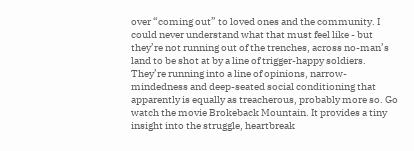over “coming out” to loved ones and the community. I could never understand what that must feel like - but they’re not running out of the trenches, across no-man’s land to be shot at by a line of trigger-happy soldiers. They’re running into a line of opinions, narrow-mindedness and deep-seated social conditioning that apparently is equally as treacherous, probably more so. Go watch the movie Brokeback Mountain. It provides a tiny insight into the struggle, heartbreak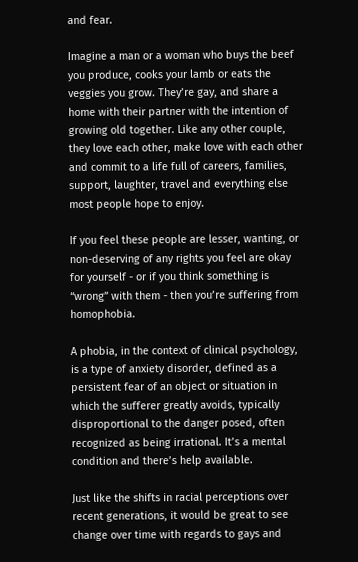and fear.

Imagine a man or a woman who buys the beef you produce, cooks your lamb or eats the veggies you grow. They’re gay, and share a home with their partner with the intention of growing old together. Like any other couple, they love each other, make love with each other and commit to a life full of careers, families, support, laughter, travel and everything else most people hope to enjoy.

If you feel these people are lesser, wanting, or non-deserving of any rights you feel are okay for yourself - or if you think something is “wrong” with them - then you’re suffering from homophobia.

A phobia, in the context of clinical psychology, is a type of anxiety disorder, defined as a persistent fear of an object or situation in which the sufferer greatly avoids, typically disproportional to the danger posed, often recognized as being irrational. It’s a mental condition and there’s help available.

Just like the shifts in racial perceptions over recent generations, it would be great to see change over time with regards to gays and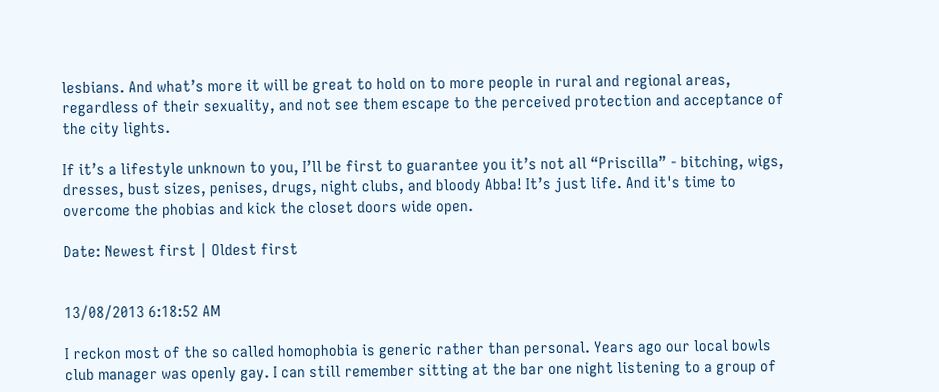lesbians. And what’s more it will be great to hold on to more people in rural and regional areas, regardless of their sexuality, and not see them escape to the perceived protection and acceptance of the city lights.

If it’s a lifestyle unknown to you, I’ll be first to guarantee you it’s not all “Priscilla” - bitching, wigs, dresses, bust sizes, penises, drugs, night clubs, and bloody Abba! It’s just life. And it's time to overcome the phobias and kick the closet doors wide open.

Date: Newest first | Oldest first


13/08/2013 6:18:52 AM

I reckon most of the so called homophobia is generic rather than personal. Years ago our local bowls club manager was openly gay. I can still remember sitting at the bar one night listening to a group of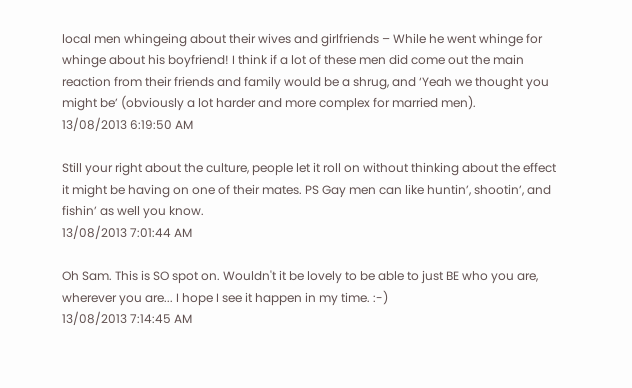local men whingeing about their wives and girlfriends – While he went whinge for whinge about his boyfriend! I think if a lot of these men did come out the main reaction from their friends and family would be a shrug, and ‘Yeah we thought you might be’ (obviously a lot harder and more complex for married men).
13/08/2013 6:19:50 AM

Still your right about the culture, people let it roll on without thinking about the effect it might be having on one of their mates. PS Gay men can like huntin’, shootin’, and fishin’ as well you know.
13/08/2013 7:01:44 AM

Oh Sam. This is SO spot on. Wouldn't it be lovely to be able to just BE who you are, wherever you are... I hope I see it happen in my time. :-)
13/08/2013 7:14:45 AM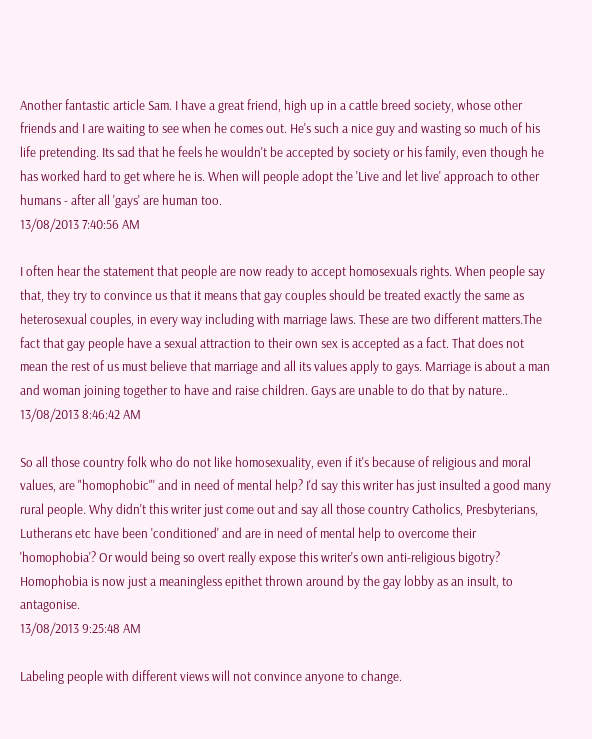Another fantastic article Sam. I have a great friend, high up in a cattle breed society, whose other friends and I are waiting to see when he comes out. He's such a nice guy and wasting so much of his life pretending. Its sad that he feels he wouldn't be accepted by society or his family, even though he has worked hard to get where he is. When will people adopt the 'Live and let live' approach to other humans - after all 'gays' are human too.
13/08/2013 7:40:56 AM

I often hear the statement that people are now ready to accept homosexuals rights. When people say that, they try to convince us that it means that gay couples should be treated exactly the same as heterosexual couples, in every way including with marriage laws. These are two different matters.The fact that gay people have a sexual attraction to their own sex is accepted as a fact. That does not mean the rest of us must believe that marriage and all its values apply to gays. Marriage is about a man and woman joining together to have and raise children. Gays are unable to do that by nature..
13/08/2013 8:46:42 AM

So all those country folk who do not like homosexuality, even if it's because of religious and moral values, are "homophobic"' and in need of mental help? I'd say this writer has just insulted a good many rural people. Why didn't this writer just come out and say all those country Catholics, Presbyterians, Lutherans etc have been 'conditioned' and are in need of mental help to overcome their 'homophobia'? Or would being so overt really expose this writer's own anti-religious bigotry? Homophobia is now just a meaningless epithet thrown around by the gay lobby as an insult, to antagonise.
13/08/2013 9:25:48 AM

Labeling people with different views will not convince anyone to change.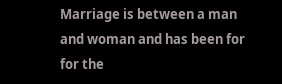Marriage is between a man and woman and has been for for the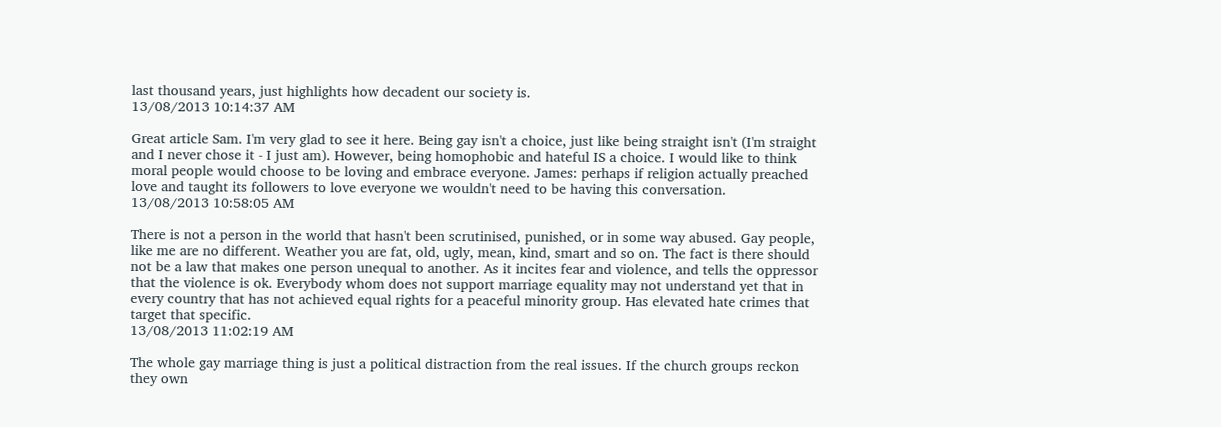last thousand years, just highlights how decadent our society is.
13/08/2013 10:14:37 AM

Great article Sam. I'm very glad to see it here. Being gay isn't a choice, just like being straight isn't (I'm straight and I never chose it - I just am). However, being homophobic and hateful IS a choice. I would like to think moral people would choose to be loving and embrace everyone. James: perhaps if religion actually preached love and taught its followers to love everyone we wouldn't need to be having this conversation.
13/08/2013 10:58:05 AM

There is not a person in the world that hasn't been scrutinised, punished, or in some way abused. Gay people, like me are no different. Weather you are fat, old, ugly, mean, kind, smart and so on. The fact is there should not be a law that makes one person unequal to another. As it incites fear and violence, and tells the oppressor that the violence is ok. Everybody whom does not support marriage equality may not understand yet that in every country that has not achieved equal rights for a peaceful minority group. Has elevated hate crimes that target that specific.
13/08/2013 11:02:19 AM

The whole gay marriage thing is just a political distraction from the real issues. If the church groups reckon they own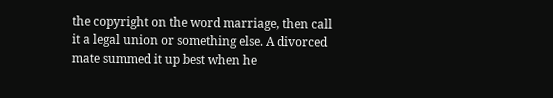the copyright on the word marriage, then call it a legal union or something else. A divorced mate summed it up best when he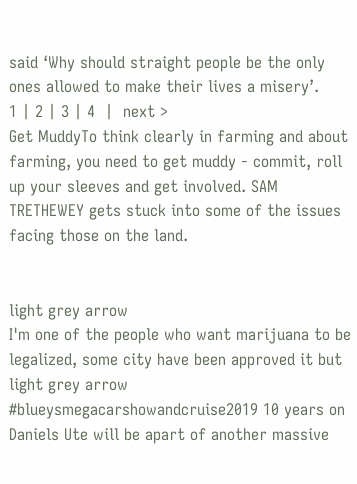said ‘Why should straight people be the only ones allowed to make their lives a misery’.
1 | 2 | 3 | 4  |  next >
Get MuddyTo think clearly in farming and about farming, you need to get muddy - commit, roll up your sleeves and get involved. SAM TRETHEWEY gets stuck into some of the issues facing those on the land.


light grey arrow
I'm one of the people who want marijuana to be legalized, some city have been approved it but
light grey arrow
#blueysmegacarshowandcruise2019 10 years on Daniels Ute will be apart of another massive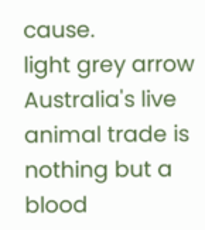cause.
light grey arrow
Australia's live animal trade is nothing but a blood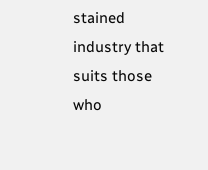stained industry that suits those who